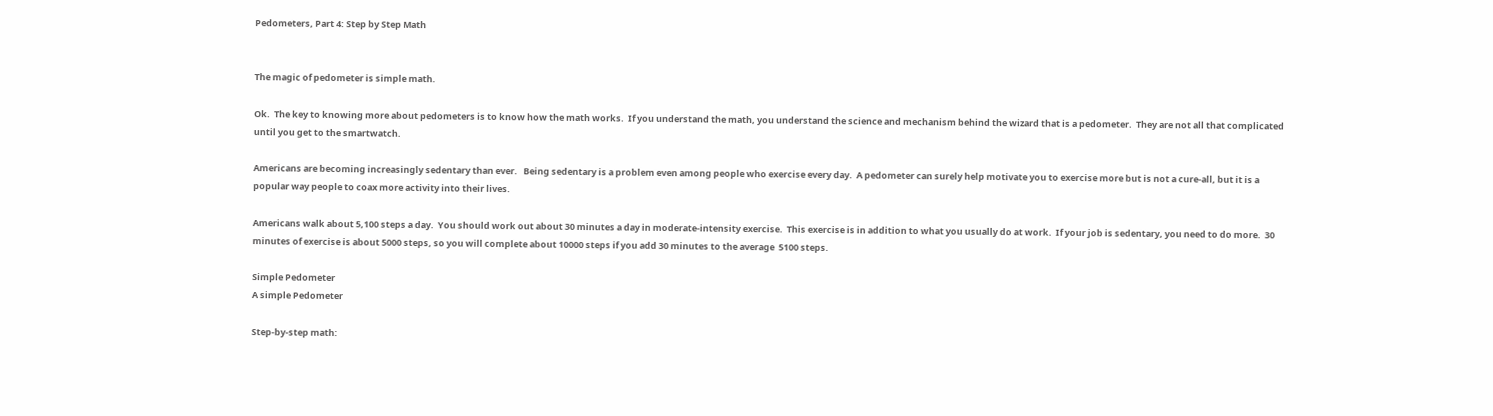Pedometers, Part 4: Step by Step Math


The magic of pedometer is simple math.

Ok.  The key to knowing more about pedometers is to know how the math works.  If you understand the math, you understand the science and mechanism behind the wizard that is a pedometer.  They are not all that complicated until you get to the smartwatch.

Americans are becoming increasingly sedentary than ever.   Being sedentary is a problem even among people who exercise every day.  A pedometer can surely help motivate you to exercise more but is not a cure-all, but it is a popular way people to coax more activity into their lives.

Americans walk about 5,100 steps a day.  You should work out about 30 minutes a day in moderate-intensity exercise.  This exercise is in addition to what you usually do at work.  If your job is sedentary, you need to do more.  30 minutes of exercise is about 5000 steps, so you will complete about 10000 steps if you add 30 minutes to the average  5100 steps.

Simple Pedometer
A simple Pedometer

Step-by-step math: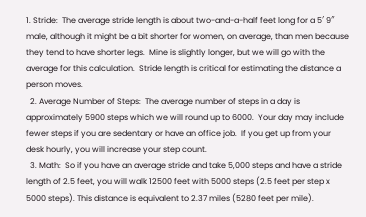1. Stride:  The average stride length is about two-and-a-half feet long for a 5′ 9″ male, although it might be a bit shorter for women, on average, than men because they tend to have shorter legs.  Mine is slightly longer, but we will go with the average for this calculation.  Stride length is critical for estimating the distance a person moves.
  2. Average Number of Steps:  The average number of steps in a day is approximately 5900 steps which we will round up to 6000.  Your day may include fewer steps if you are sedentary or have an office job.  If you get up from your desk hourly, you will increase your step count.
  3. Math:  So if you have an average stride and take 5,000 steps and have a stride length of 2.5 feet, you will walk 12500 feet with 5000 steps (2.5 feet per step x 5000 steps). This distance is equivalent to 2.37 miles (5280 feet per mile).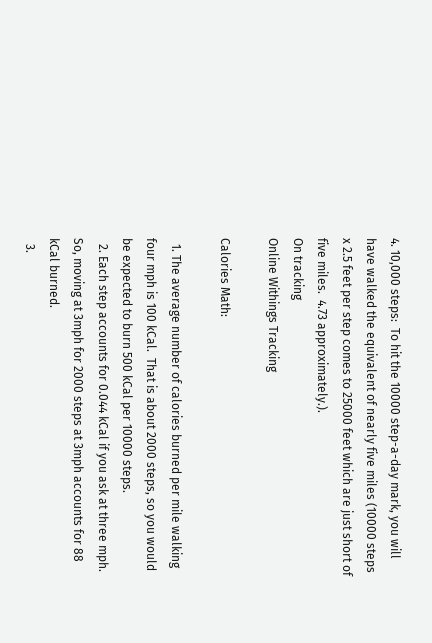4. 10,000 steps:  To hit the 10000 step-a-day mark, you will have walked the equivalent of nearly five miles (10000 steps x 2.5 feet per step comes to 25000 feet which are just short of five miles.  4.73 approximately.).
On tracking
Online Withings Tracking

Calories Math:

  1. The average number of calories burned per mile walking four mph is 100 kCal.  That is about 2000 steps, so you would be expected to burn 500 kCal per 10000 steps.
  2. Each step accounts for 0.044 kCal if you ask at three mph.  So, moving at 3mph for 2000 steps at 3mph accounts for 88 kCal burned.
  3.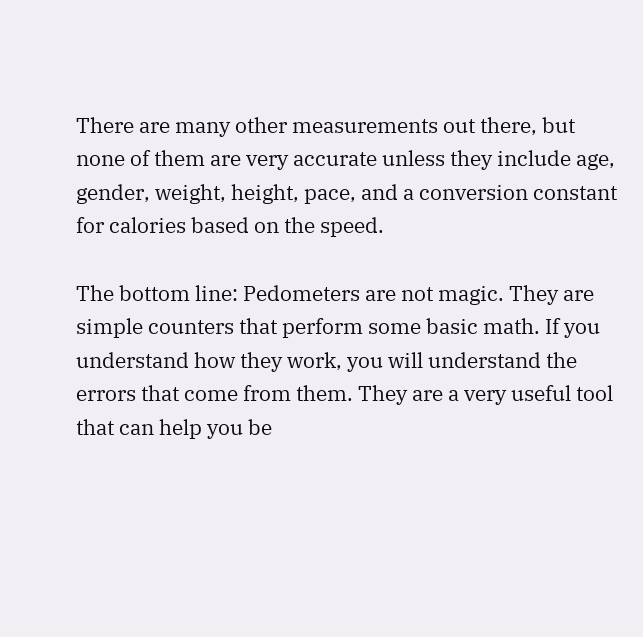There are many other measurements out there, but none of them are very accurate unless they include age, gender, weight, height, pace, and a conversion constant for calories based on the speed.

The bottom line: Pedometers are not magic. They are simple counters that perform some basic math. If you understand how they work, you will understand the errors that come from them. They are a very useful tool that can help you be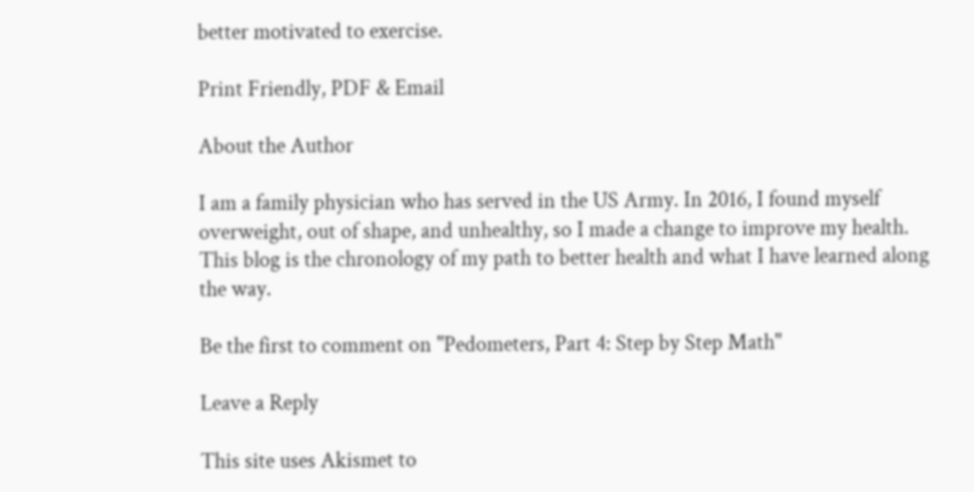better motivated to exercise.

Print Friendly, PDF & Email

About the Author

I am a family physician who has served in the US Army. In 2016, I found myself overweight, out of shape, and unhealthy, so I made a change to improve my health. This blog is the chronology of my path to better health and what I have learned along the way.

Be the first to comment on "Pedometers, Part 4: Step by Step Math"

Leave a Reply

This site uses Akismet to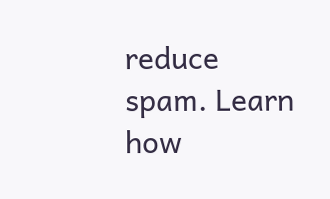reduce spam. Learn how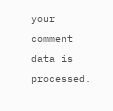your comment data is processed.